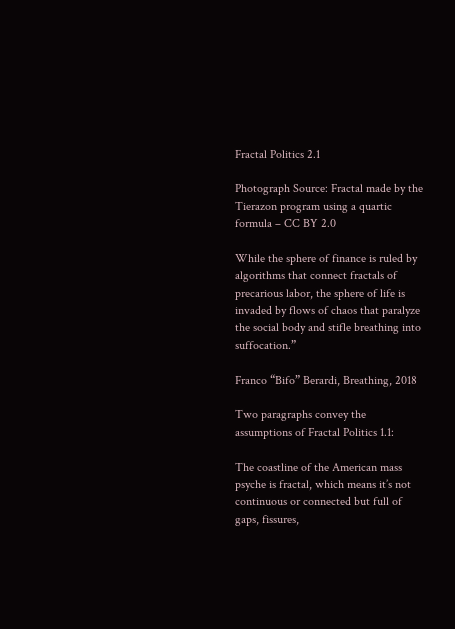Fractal Politics 2.1

Photograph Source: Fractal made by the Tierazon program using a quartic formula – CC BY 2.0

While the sphere of finance is ruled by algorithms that connect fractals of precarious labor, the sphere of life is invaded by flows of chaos that paralyze the social body and stifle breathing into suffocation.”

Franco “Bifo” Berardi, Breathing, 2018

Two paragraphs convey the assumptions of Fractal Politics 1.1:

The coastline of the American mass psyche is fractal, which means it’s not continuous or connected but full of gaps, fissures,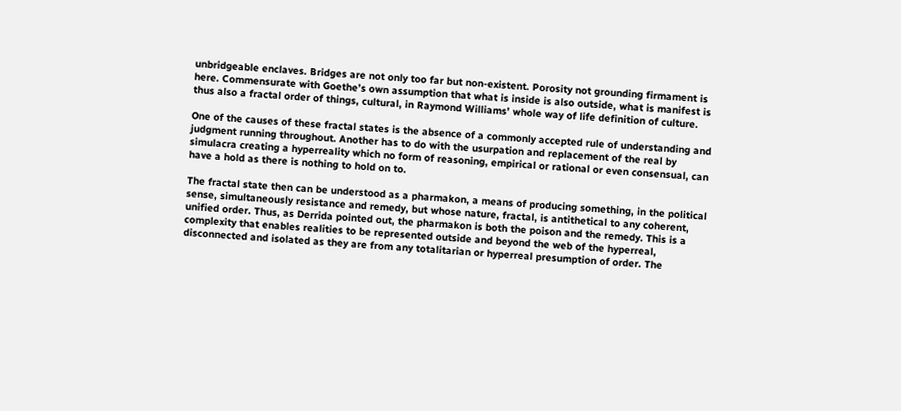unbridgeable enclaves. Bridges are not only too far but non-existent. Porosity not grounding firmament is here. Commensurate with Goethe’s own assumption that what is inside is also outside, what is manifest is thus also a fractal order of things, cultural, in Raymond Williams’ whole way of life definition of culture.

One of the causes of these fractal states is the absence of a commonly accepted rule of understanding and judgment running throughout. Another has to do with the usurpation and replacement of the real by simulacra creating a hyperreality which no form of reasoning, empirical or rational or even consensual, can have a hold as there is nothing to hold on to.

The fractal state then can be understood as a pharmakon, a means of producing something, in the political sense, simultaneously resistance and remedy, but whose nature, fractal, is antithetical to any coherent, unified order. Thus, as Derrida pointed out, the pharmakon is both the poison and the remedy. This is a complexity that enables realities to be represented outside and beyond the web of the hyperreal, disconnected and isolated as they are from any totalitarian or hyperreal presumption of order. The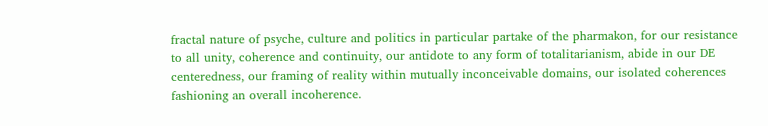fractal nature of psyche, culture and politics in particular partake of the pharmakon, for our resistance to all unity, coherence and continuity, our antidote to any form of totalitarianism, abide in our DE centeredness, our framing of reality within mutually inconceivable domains, our isolated coherences fashioning an overall incoherence.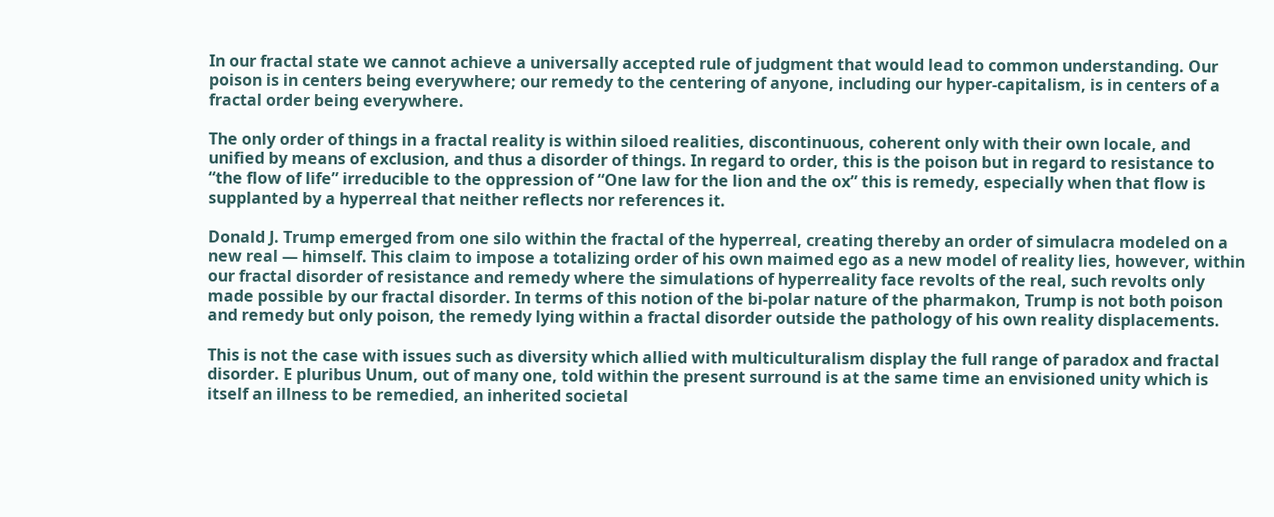In our fractal state we cannot achieve a universally accepted rule of judgment that would lead to common understanding. Our poison is in centers being everywhere; our remedy to the centering of anyone, including our hyper-capitalism, is in centers of a fractal order being everywhere.

The only order of things in a fractal reality is within siloed realities, discontinuous, coherent only with their own locale, and unified by means of exclusion, and thus a disorder of things. In regard to order, this is the poison but in regard to resistance to “the flow of life” irreducible to the oppression of “One law for the lion and the ox” this is remedy, especially when that flow is supplanted by a hyperreal that neither reflects nor references it.

Donald J. Trump emerged from one silo within the fractal of the hyperreal, creating thereby an order of simulacra modeled on a new real — himself. This claim to impose a totalizing order of his own maimed ego as a new model of reality lies, however, within our fractal disorder of resistance and remedy where the simulations of hyperreality face revolts of the real, such revolts only made possible by our fractal disorder. In terms of this notion of the bi-polar nature of the pharmakon, Trump is not both poison and remedy but only poison, the remedy lying within a fractal disorder outside the pathology of his own reality displacements.

This is not the case with issues such as diversity which allied with multiculturalism display the full range of paradox and fractal disorder. E pluribus Unum, out of many one, told within the present surround is at the same time an envisioned unity which is itself an illness to be remedied, an inherited societal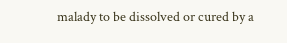malady to be dissolved or cured by a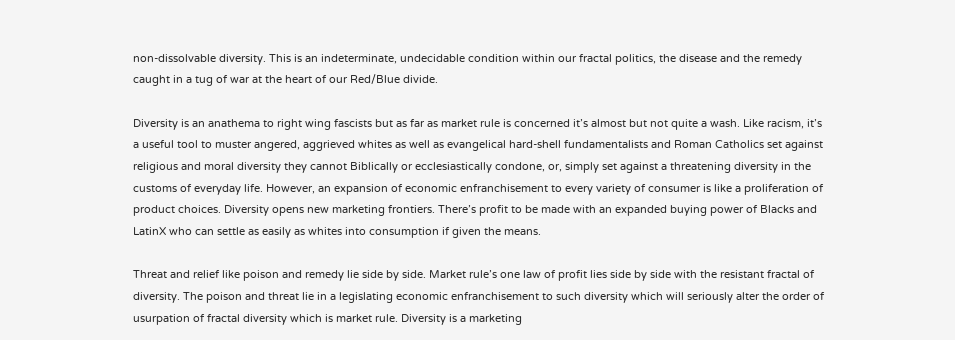non-dissolvable diversity. This is an indeterminate, undecidable condition within our fractal politics, the disease and the remedy caught in a tug of war at the heart of our Red/Blue divide.

Diversity is an anathema to right wing fascists but as far as market rule is concerned it’s almost but not quite a wash. Like racism, it’s a useful tool to muster angered, aggrieved whites as well as evangelical hard-shell fundamentalists and Roman Catholics set against religious and moral diversity they cannot Biblically or ecclesiastically condone, or, simply set against a threatening diversity in the customs of everyday life. However, an expansion of economic enfranchisement to every variety of consumer is like a proliferation of product choices. Diversity opens new marketing frontiers. There’s profit to be made with an expanded buying power of Blacks and LatinX who can settle as easily as whites into consumption if given the means.

Threat and relief like poison and remedy lie side by side. Market rule’s one law of profit lies side by side with the resistant fractal of diversity. The poison and threat lie in a legislating economic enfranchisement to such diversity which will seriously alter the order of usurpation of fractal diversity which is market rule. Diversity is a marketing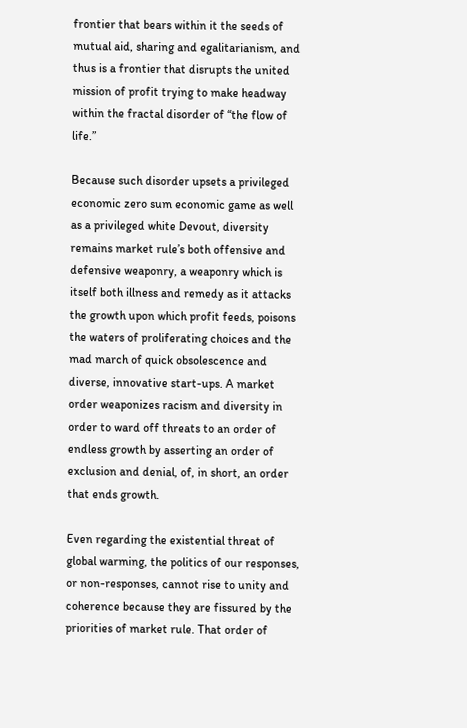frontier that bears within it the seeds of mutual aid, sharing and egalitarianism, and thus is a frontier that disrupts the united mission of profit trying to make headway within the fractal disorder of “the flow of life.”

Because such disorder upsets a privileged economic zero sum economic game as well as a privileged white Devout, diversity remains market rule’s both offensive and defensive weaponry, a weaponry which is itself both illness and remedy as it attacks the growth upon which profit feeds, poisons the waters of proliferating choices and the mad march of quick obsolescence and diverse, innovative start-ups. A market order weaponizes racism and diversity in order to ward off threats to an order of endless growth by asserting an order of exclusion and denial, of, in short, an order that ends growth.

Even regarding the existential threat of global warming, the politics of our responses, or non-responses, cannot rise to unity and coherence because they are fissured by the priorities of market rule. That order of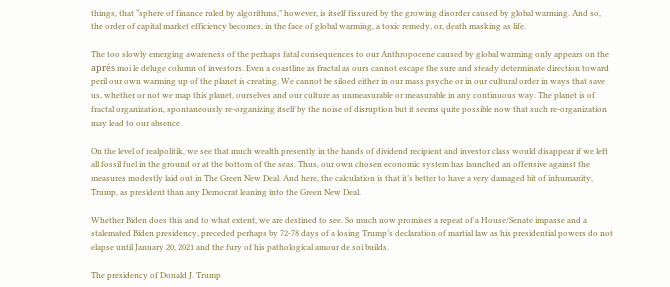things, that “sphere of finance ruled by algorithms,” however, is itself fissured by the growing disorder caused by global warming. And so, the order of capital market efficiency becomes, in the face of global warming, a toxic remedy, or, death masking as life.

The too slowly emerging awareness of the perhaps fatal consequences to our Anthropocene caused by global warming only appears on the aprés moi le deluge column of investors. Even a coastline as fractal as ours cannot escape the sure and steady determinate direction toward peril our own warming up of the planet is creating. We cannot be siloed either in our mass psyche or in our cultural order in ways that save us, whether or not we map this planet, ourselves and our culture as unmeasurable or measurable in any continuous way. The planet is of fractal organization, spontaneously re-organizing itself by the noise of disruption but it seems quite possible now that such re-organization may lead to our absence.

On the level of realpolitik, we see that much wealth presently in the hands of dividend recipient and investor class would disappear if we left all fossil fuel in the ground or at the bottom of the seas. Thus, our own chosen economic system has launched an offensive against the measures modestly laid out in The Green New Deal. And here, the calculation is that it’s better to have a very damaged bit of inhumanity, Trump, as president than any Democrat leaning into the Green New Deal.

Whether Biden does this and to what extent, we are destined to see. So much now promises a repeat of a House/Senate impasse and a stalemated Biden presidency, preceded perhaps by 72-78 days of a losing Trump’s declaration of martial law as his presidential powers do not elapse until January 20, 2021 and the fury of his pathological amour de soi builds.

The presidency of Donald J. Trump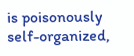is poisonously self-organized,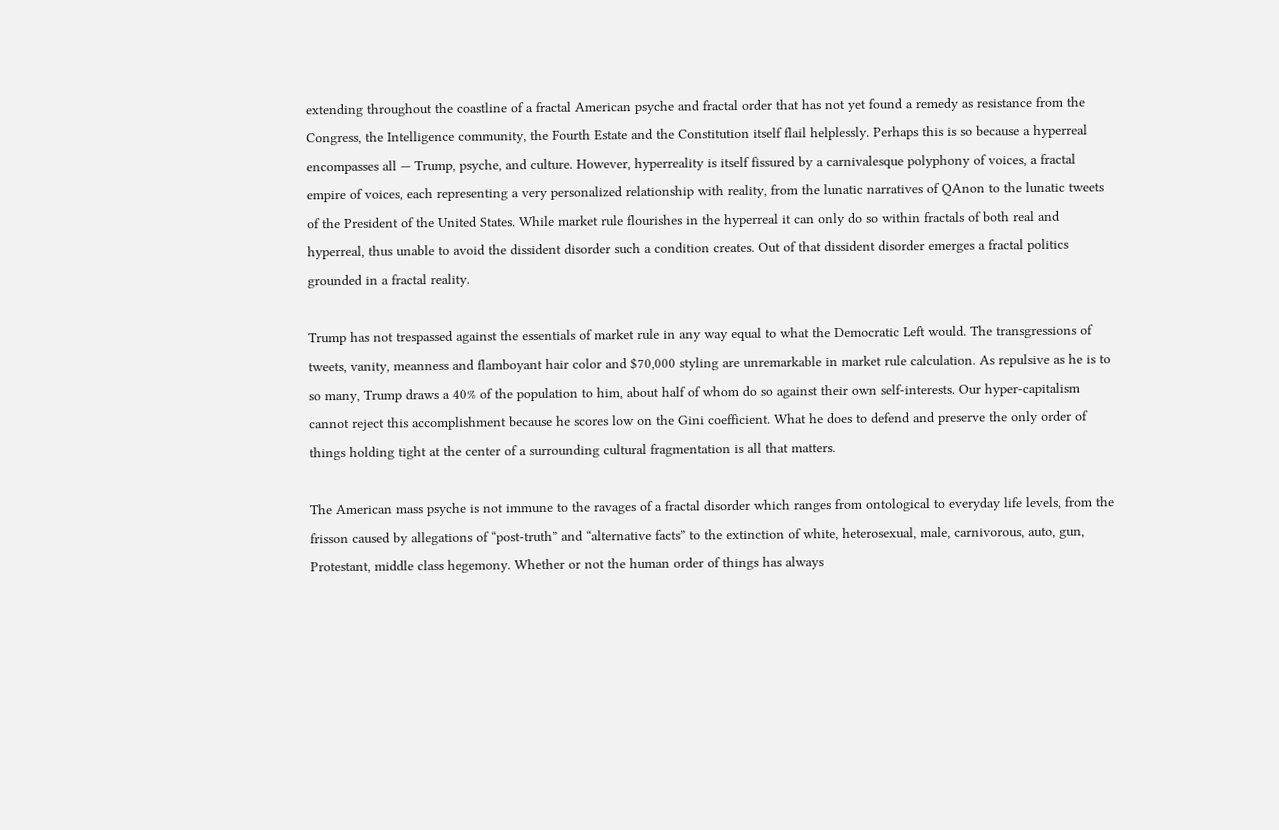extending throughout the coastline of a fractal American psyche and fractal order that has not yet found a remedy as resistance from the Congress, the Intelligence community, the Fourth Estate and the Constitution itself flail helplessly. Perhaps this is so because a hyperreal encompasses all — Trump, psyche, and culture. However, hyperreality is itself fissured by a carnivalesque polyphony of voices, a fractal empire of voices, each representing a very personalized relationship with reality, from the lunatic narratives of QAnon to the lunatic tweets of the President of the United States. While market rule flourishes in the hyperreal it can only do so within fractals of both real and hyperreal, thus unable to avoid the dissident disorder such a condition creates. Out of that dissident disorder emerges a fractal politics grounded in a fractal reality.

Trump has not trespassed against the essentials of market rule in any way equal to what the Democratic Left would. The transgressions of tweets, vanity, meanness and flamboyant hair color and $70,000 styling are unremarkable in market rule calculation. As repulsive as he is to so many, Trump draws a 40% of the population to him, about half of whom do so against their own self-interests. Our hyper-capitalism cannot reject this accomplishment because he scores low on the Gini coefficient. What he does to defend and preserve the only order of things holding tight at the center of a surrounding cultural fragmentation is all that matters.

The American mass psyche is not immune to the ravages of a fractal disorder which ranges from ontological to everyday life levels, from the frisson caused by allegations of “post-truth” and “alternative facts” to the extinction of white, heterosexual, male, carnivorous, auto, gun, Protestant, middle class hegemony. Whether or not the human order of things has always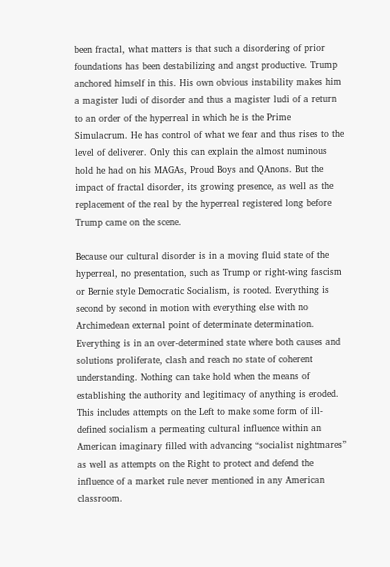been fractal, what matters is that such a disordering of prior foundations has been destabilizing and angst productive. Trump anchored himself in this. His own obvious instability makes him a magister ludi of disorder and thus a magister ludi of a return to an order of the hyperreal in which he is the Prime Simulacrum. He has control of what we fear and thus rises to the level of deliverer. Only this can explain the almost numinous hold he had on his MAGAs, Proud Boys and QAnons. But the impact of fractal disorder, its growing presence, as well as the replacement of the real by the hyperreal registered long before Trump came on the scene.

Because our cultural disorder is in a moving fluid state of the hyperreal, no presentation, such as Trump or right-wing fascism or Bernie style Democratic Socialism, is rooted. Everything is second by second in motion with everything else with no Archimedean external point of determinate determination. Everything is in an over-determined state where both causes and solutions proliferate, clash and reach no state of coherent understanding. Nothing can take hold when the means of establishing the authority and legitimacy of anything is eroded. This includes attempts on the Left to make some form of ill-defined socialism a permeating cultural influence within an American imaginary filled with advancing “socialist nightmares” as well as attempts on the Right to protect and defend the influence of a market rule never mentioned in any American classroom.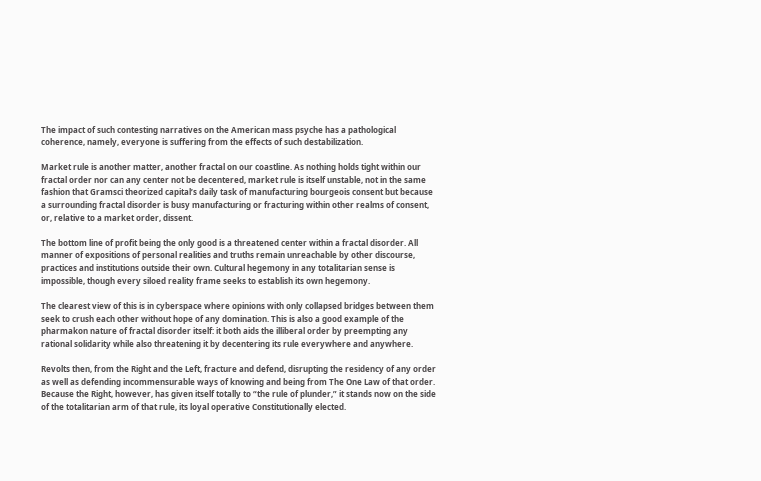The impact of such contesting narratives on the American mass psyche has a pathological coherence, namely, everyone is suffering from the effects of such destabilization.

Market rule is another matter, another fractal on our coastline. As nothing holds tight within our fractal order nor can any center not be decentered, market rule is itself unstable, not in the same fashion that Gramsci theorized capital’s daily task of manufacturing bourgeois consent but because a surrounding fractal disorder is busy manufacturing or fracturing within other realms of consent, or, relative to a market order, dissent.

The bottom line of profit being the only good is a threatened center within a fractal disorder. All manner of expositions of personal realities and truths remain unreachable by other discourse, practices and institutions outside their own. Cultural hegemony in any totalitarian sense is impossible, though every siloed reality frame seeks to establish its own hegemony.

The clearest view of this is in cyberspace where opinions with only collapsed bridges between them seek to crush each other without hope of any domination. This is also a good example of the pharmakon nature of fractal disorder itself: it both aids the illiberal order by preempting any rational solidarity while also threatening it by decentering its rule everywhere and anywhere.

Revolts then, from the Right and the Left, fracture and defend, disrupting the residency of any order as well as defending incommensurable ways of knowing and being from The One Law of that order. Because the Right, however, has given itself totally to “the rule of plunder,” it stands now on the side of the totalitarian arm of that rule, its loyal operative Constitutionally elected.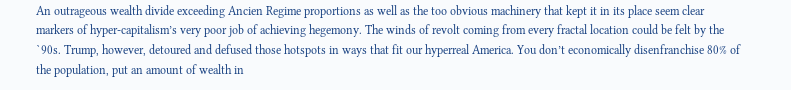An outrageous wealth divide exceeding Ancien Regime proportions as well as the too obvious machinery that kept it in its place seem clear markers of hyper-capitalism’s very poor job of achieving hegemony. The winds of revolt coming from every fractal location could be felt by the `90s. Trump, however, detoured and defused those hotspots in ways that fit our hyperreal America. You don’t economically disenfranchise 80% of the population, put an amount of wealth in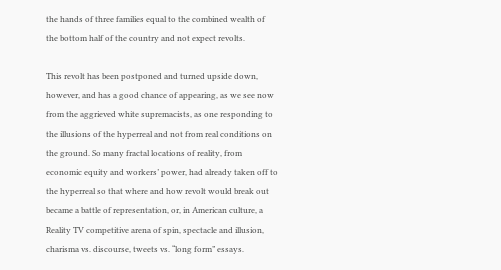the hands of three families equal to the combined wealth of the bottom half of the country and not expect revolts.

This revolt has been postponed and turned upside down, however, and has a good chance of appearing, as we see now from the aggrieved white supremacists, as one responding to the illusions of the hyperreal and not from real conditions on the ground. So many fractal locations of reality, from economic equity and workers’ power, had already taken off to the hyperreal so that where and how revolt would break out became a battle of representation, or, in American culture, a Reality TV competitive arena of spin, spectacle and illusion, charisma vs. discourse, tweets vs. “long form” essays.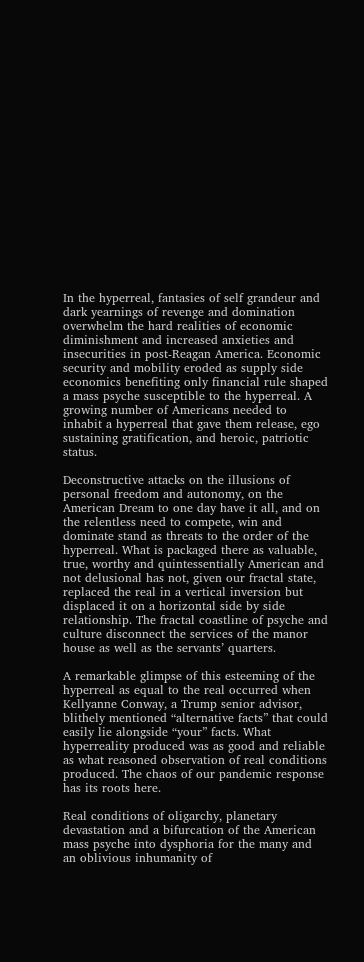In the hyperreal, fantasies of self grandeur and dark yearnings of revenge and domination overwhelm the hard realities of economic diminishment and increased anxieties and insecurities in post-Reagan America. Economic security and mobility eroded as supply side economics benefiting only financial rule shaped a mass psyche susceptible to the hyperreal. A growing number of Americans needed to inhabit a hyperreal that gave them release, ego sustaining gratification, and heroic, patriotic status.

Deconstructive attacks on the illusions of personal freedom and autonomy, on the American Dream to one day have it all, and on the relentless need to compete, win and dominate stand as threats to the order of the hyperreal. What is packaged there as valuable, true, worthy and quintessentially American and not delusional has not, given our fractal state, replaced the real in a vertical inversion but displaced it on a horizontal side by side relationship. The fractal coastline of psyche and culture disconnect the services of the manor house as well as the servants’ quarters.

A remarkable glimpse of this esteeming of the hyperreal as equal to the real occurred when Kellyanne Conway, a Trump senior advisor, blithely mentioned “alternative facts” that could easily lie alongside “your” facts. What hyperreality produced was as good and reliable as what reasoned observation of real conditions produced. The chaos of our pandemic response has its roots here.

Real conditions of oligarchy, planetary devastation and a bifurcation of the American mass psyche into dysphoria for the many and an oblivious inhumanity of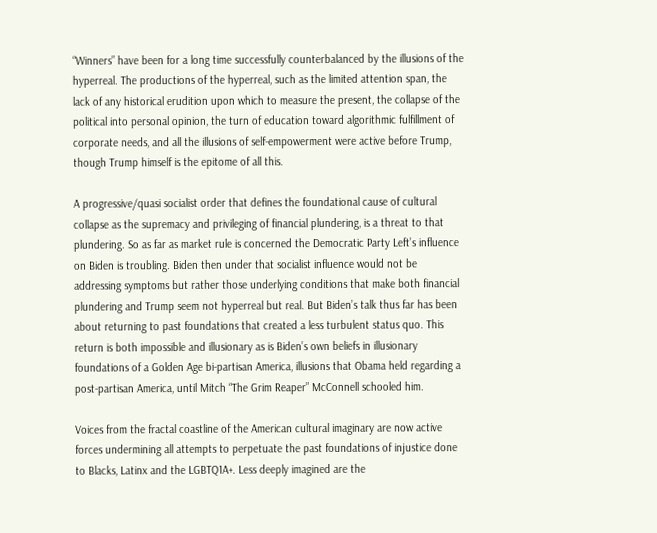“Winners” have been for a long time successfully counterbalanced by the illusions of the hyperreal. The productions of the hyperreal, such as the limited attention span, the lack of any historical erudition upon which to measure the present, the collapse of the political into personal opinion, the turn of education toward algorithmic fulfillment of corporate needs, and all the illusions of self-empowerment were active before Trump, though Trump himself is the epitome of all this.

A progressive/quasi socialist order that defines the foundational cause of cultural collapse as the supremacy and privileging of financial plundering, is a threat to that plundering. So as far as market rule is concerned the Democratic Party Left’s influence on Biden is troubling. Biden then under that socialist influence would not be addressing symptoms but rather those underlying conditions that make both financial plundering and Trump seem not hyperreal but real. But Biden’s talk thus far has been about returning to past foundations that created a less turbulent status quo. This return is both impossible and illusionary as is Biden’s own beliefs in illusionary foundations of a Golden Age bi-partisan America, illusions that Obama held regarding a post-partisan America, until Mitch “The Grim Reaper” McConnell schooled him.

Voices from the fractal coastline of the American cultural imaginary are now active forces undermining all attempts to perpetuate the past foundations of injustice done to Blacks, Latinx and the LGBTQ1A+. Less deeply imagined are the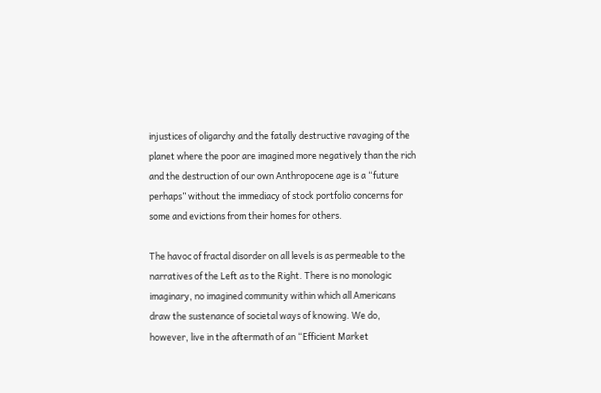injustices of oligarchy and the fatally destructive ravaging of the planet where the poor are imagined more negatively than the rich and the destruction of our own Anthropocene age is a “future perhaps” without the immediacy of stock portfolio concerns for some and evictions from their homes for others.

The havoc of fractal disorder on all levels is as permeable to the narratives of the Left as to the Right. There is no monologic imaginary, no imagined community within which all Americans draw the sustenance of societal ways of knowing. We do, however, live in the aftermath of an “Efficient Market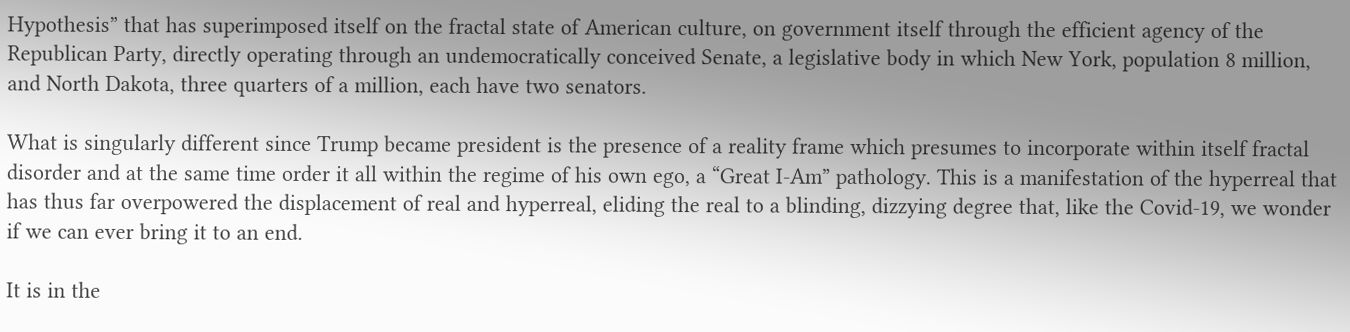Hypothesis” that has superimposed itself on the fractal state of American culture, on government itself through the efficient agency of the Republican Party, directly operating through an undemocratically conceived Senate, a legislative body in which New York, population 8 million, and North Dakota, three quarters of a million, each have two senators.

What is singularly different since Trump became president is the presence of a reality frame which presumes to incorporate within itself fractal disorder and at the same time order it all within the regime of his own ego, a “Great I-Am” pathology. This is a manifestation of the hyperreal that has thus far overpowered the displacement of real and hyperreal, eliding the real to a blinding, dizzying degree that, like the Covid-19, we wonder if we can ever bring it to an end.

It is in the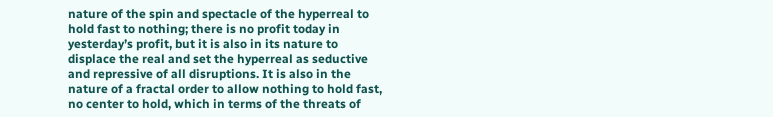nature of the spin and spectacle of the hyperreal to hold fast to nothing; there is no profit today in yesterday’s profit, but it is also in its nature to displace the real and set the hyperreal as seductive and repressive of all disruptions. It is also in the nature of a fractal order to allow nothing to hold fast, no center to hold, which in terms of the threats of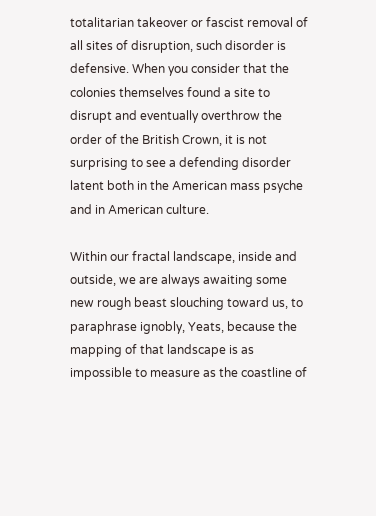totalitarian takeover or fascist removal of all sites of disruption, such disorder is defensive. When you consider that the colonies themselves found a site to disrupt and eventually overthrow the order of the British Crown, it is not surprising to see a defending disorder latent both in the American mass psyche and in American culture.

Within our fractal landscape, inside and outside, we are always awaiting some new rough beast slouching toward us, to paraphrase ignobly, Yeats, because the mapping of that landscape is as impossible to measure as the coastline of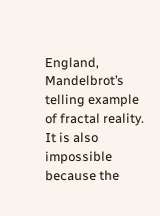England, Mandelbrot’s telling example of fractal reality. It is also impossible because the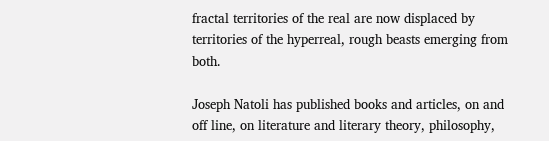fractal territories of the real are now displaced by territories of the hyperreal, rough beasts emerging from both.

Joseph Natoli has published books and articles, on and off line, on literature and literary theory, philosophy,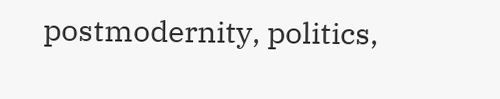postmodernity, politics,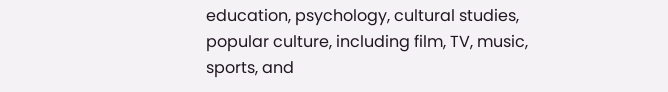education, psychology, cultural studies, popular culture, including film, TV, music, sports, and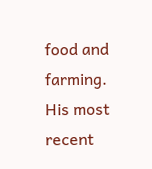food and farming. His most recent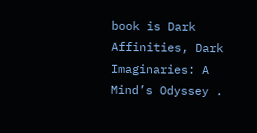book is Dark Affinities, Dark Imaginaries: A Mind’s Odyssey .